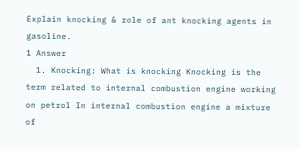Explain knocking & role of ant knocking agents in gasoline.
1 Answer
  1. Knocking: What is knocking Knocking is the term related to internal combustion engine working on petrol In internal combustion engine a mixture of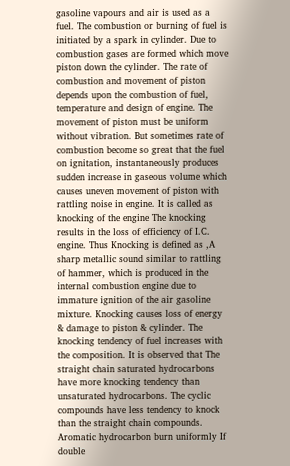gasoline vapours and air is used as a fuel. The combustion or burning of fuel is initiated by a spark in cylinder. Due to combustion gases are formed which move piston down the cylinder. The rate of combustion and movement of piston depends upon the combustion of fuel, temperature and design of engine. The movement of piston must be uniform without vibration. But sometimes rate of combustion become so great that the fuel on ignitation, instantaneously produces sudden increase in gaseous volume which causes uneven movement of piston with rattling noise in engine. It is called as knocking of the engine The knocking results in the loss of efficiency of I.C. engine. Thus Knocking is defined as ,A sharp metallic sound similar to rattling of hammer, which is produced in the internal combustion engine due to immature ignition of the air gasoline mixture. Knocking causes loss of energy & damage to piston & cylinder. The knocking tendency of fuel increases with the composition. It is observed that The straight chain saturated hydrocarbons have more knocking tendency than unsaturated hydrocarbons. The cyclic compounds have less tendency to knock than the straight chain compounds. Aromatic hydrocarbon burn uniformly If double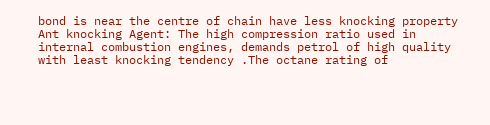bond is near the centre of chain have less knocking property Ant knocking Agent: The high compression ratio used in internal combustion engines, demands petrol of high quality with least knocking tendency .The octane rating of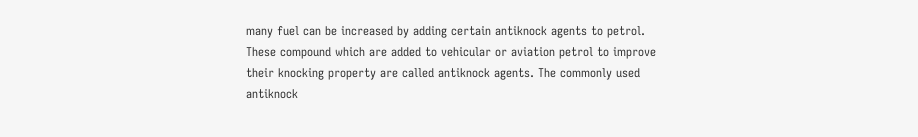many fuel can be increased by adding certain antiknock agents to petrol. These compound which are added to vehicular or aviation petrol to improve their knocking property are called antiknock agents. The commonly used antiknock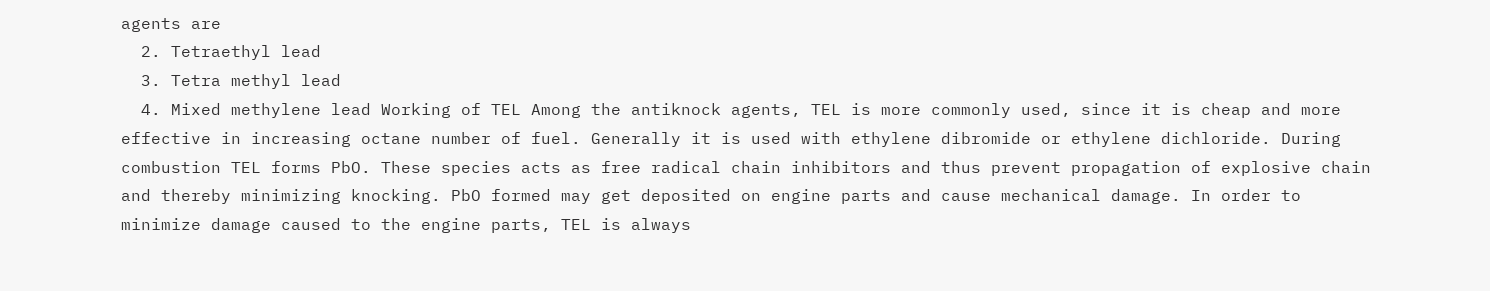agents are
  2. Tetraethyl lead
  3. Tetra methyl lead
  4. Mixed methylene lead Working of TEL Among the antiknock agents, TEL is more commonly used, since it is cheap and more effective in increasing octane number of fuel. Generally it is used with ethylene dibromide or ethylene dichloride. During combustion TEL forms PbO. These species acts as free radical chain inhibitors and thus prevent propagation of explosive chain and thereby minimizing knocking. PbO formed may get deposited on engine parts and cause mechanical damage. In order to minimize damage caused to the engine parts, TEL is always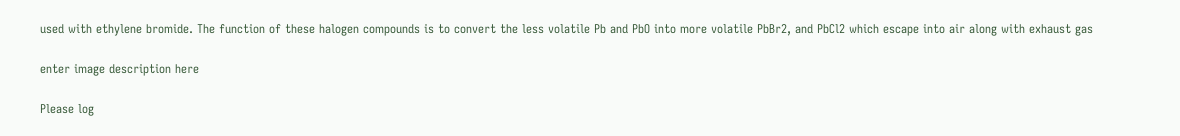used with ethylene bromide. The function of these halogen compounds is to convert the less volatile Pb and PbO into more volatile PbBr2, and PbCl2 which escape into air along with exhaust gas

enter image description here

Please log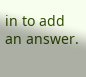in to add an answer.